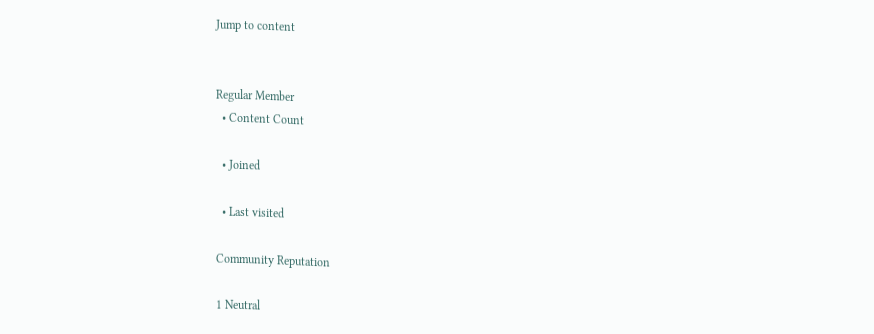Jump to content


Regular Member
  • Content Count

  • Joined

  • Last visited

Community Reputation

1 Neutral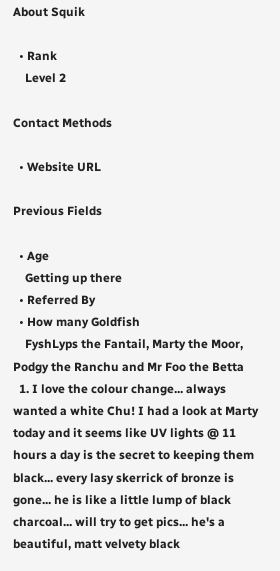About Squik

  • Rank
    Level 2

Contact Methods

  • Website URL

Previous Fields

  • Age
    Getting up there
  • Referred By
  • How many Goldfish
    FyshLyps the Fantail, Marty the Moor, Podgy the Ranchu and Mr Foo the Betta
  1. I love the colour change... always wanted a white Chu! I had a look at Marty today and it seems like UV lights @ 11 hours a day is the secret to keeping them black... every lasy skerrick of bronze is gone... he is like a little lump of black charcoal... will try to get pics... he's a beautiful, matt velvety black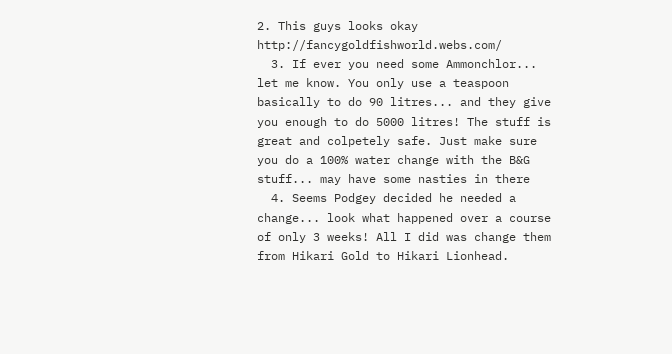2. This guys looks okay http://fancygoldfishworld.webs.com/
  3. If ever you need some Ammonchlor... let me know. You only use a teaspoon basically to do 90 litres... and they give you enough to do 5000 litres! The stuff is great and colpetely safe. Just make sure you do a 100% water change with the B&G stuff... may have some nasties in there
  4. Seems Podgey decided he needed a change... look what happened over a course of only 3 weeks! All I did was change them from Hikari Gold to Hikari Lionhead.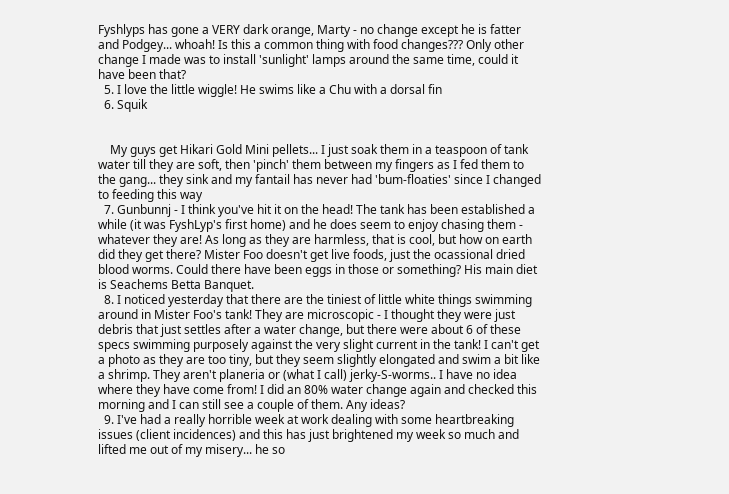Fyshlyps has gone a VERY dark orange, Marty - no change except he is fatter and Podgey... whoah! Is this a common thing with food changes??? Only other change I made was to install 'sunlight' lamps around the same time, could it have been that?
  5. I love the little wiggle! He swims like a Chu with a dorsal fin
  6. Squik


    My guys get Hikari Gold Mini pellets... I just soak them in a teaspoon of tank water till they are soft, then 'pinch' them between my fingers as I fed them to the gang... they sink and my fantail has never had 'bum-floaties' since I changed to feeding this way
  7. Gunbunnj - I think you've hit it on the head! The tank has been established a while (it was FyshLyp's first home) and he does seem to enjoy chasing them - whatever they are! As long as they are harmless, that is cool, but how on earth did they get there? Mister Foo doesn't get live foods, just the ocassional dried blood worms. Could there have been eggs in those or something? His main diet is Seachems Betta Banquet.
  8. I noticed yesterday that there are the tiniest of little white things swimming around in Mister Foo's tank! They are microscopic - I thought they were just debris that just settles after a water change, but there were about 6 of these specs swimming purposely against the very slight current in the tank! I can't get a photo as they are too tiny, but they seem slightly elongated and swim a bit like a shrimp. They aren't planeria or (what I call) jerky-S-worms.. I have no idea where they have come from! I did an 80% water change again and checked this morning and I can still see a couple of them. Any ideas?
  9. I've had a really horrible week at work dealing with some heartbreaking issues (client incidences) and this has just brightened my week so much and lifted me out of my misery... he so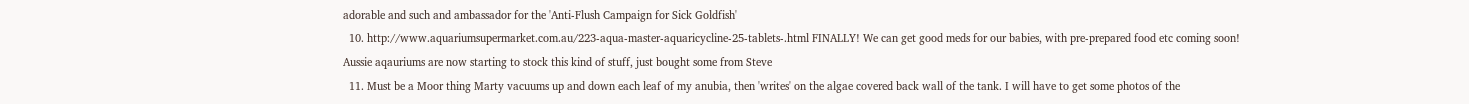adorable and such and ambassador for the 'Anti-Flush Campaign for Sick Goldfish'
  10. http://www.aquariumsupermarket.com.au/223-aqua-master-aquaricycline-25-tablets-.html FINALLY! We can get good meds for our babies, with pre-prepared food etc coming soon! Aussie aqauriums are now starting to stock this kind of stuff, just bought some from Steve
  11. Must be a Moor thing Marty vacuums up and down each leaf of my anubia, then 'writes' on the algae covered back wall of the tank. I will have to get some photos of the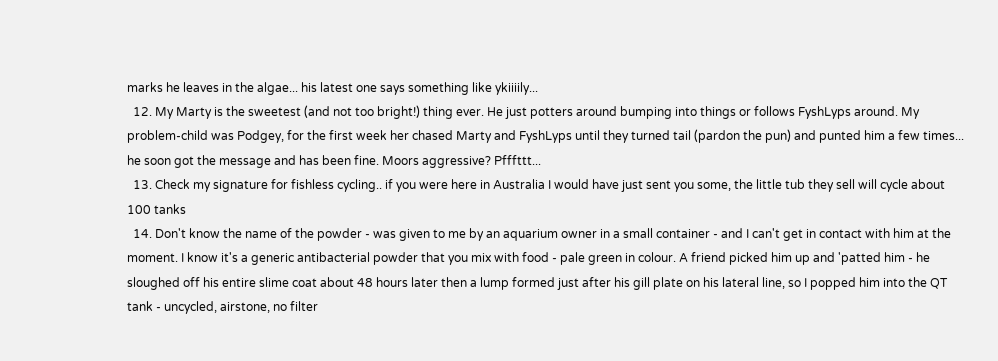marks he leaves in the algae... his latest one says something like ykiiiily...
  12. My Marty is the sweetest (and not too bright!) thing ever. He just potters around bumping into things or follows FyshLyps around. My problem-child was Podgey, for the first week her chased Marty and FyshLyps until they turned tail (pardon the pun) and punted him a few times... he soon got the message and has been fine. Moors aggressive? Pfffttt...
  13. Check my signature for fishless cycling.. if you were here in Australia I would have just sent you some, the little tub they sell will cycle about 100 tanks
  14. Don't know the name of the powder - was given to me by an aquarium owner in a small container - and I can't get in contact with him at the moment. I know it's a generic antibacterial powder that you mix with food - pale green in colour. A friend picked him up and 'patted him - he sloughed off his entire slime coat about 48 hours later then a lump formed just after his gill plate on his lateral line, so I popped him into the QT tank - uncycled, airstone, no filter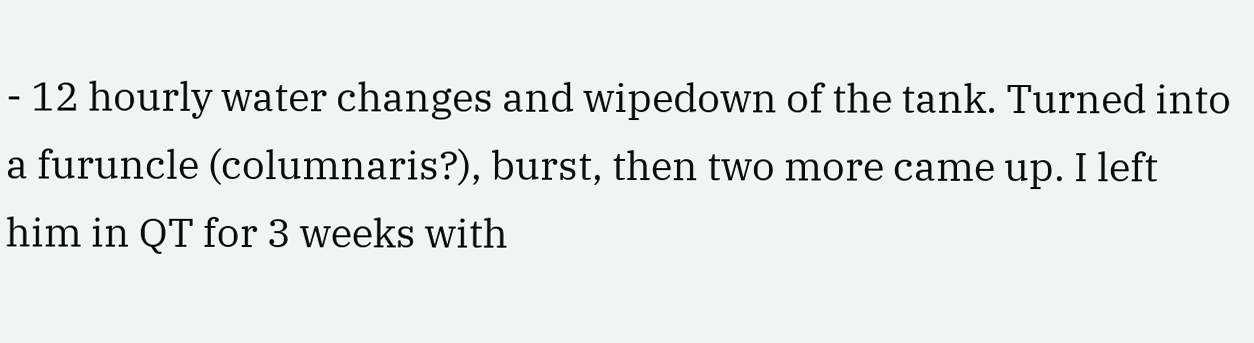- 12 hourly water changes and wipedown of the tank. Turned into a furuncle (columnaris?), burst, then two more came up. I left him in QT for 3 weeks with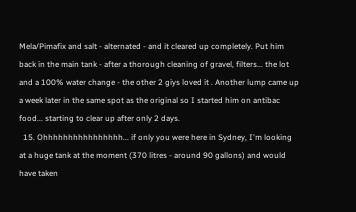Mela/Pimafix and salt - alternated - and it cleared up completely. Put him back in the main tank - after a thorough cleaning of gravel, filters... the lot and a 100% water change - the other 2 giys loved it . Another lump came up a week later in the same spot as the original so I started him on antibac food... starting to clear up after only 2 days.
  15. Ohhhhhhhhhhhhhhhh... if only you were here in Sydney, I'm looking at a huge tank at the moment (370 litres - around 90 gallons) and would have taken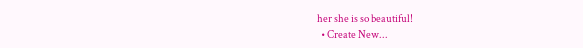her she is so beautiful!
  • Create New...